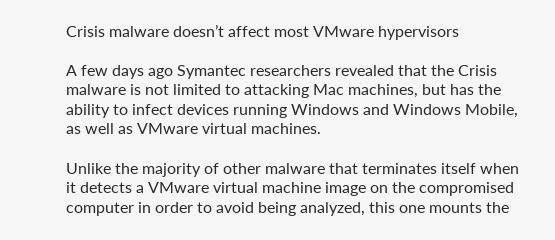Crisis malware doesn’t affect most VMware hypervisors

A few days ago Symantec researchers revealed that the Crisis malware is not limited to attacking Mac machines, but has the ability to infect devices running Windows and Windows Mobile, as well as VMware virtual machines.

Unlike the majority of other malware that terminates itself when it detects a VMware virtual machine image on the compromised computer in order to avoid being analyzed, this one mounts the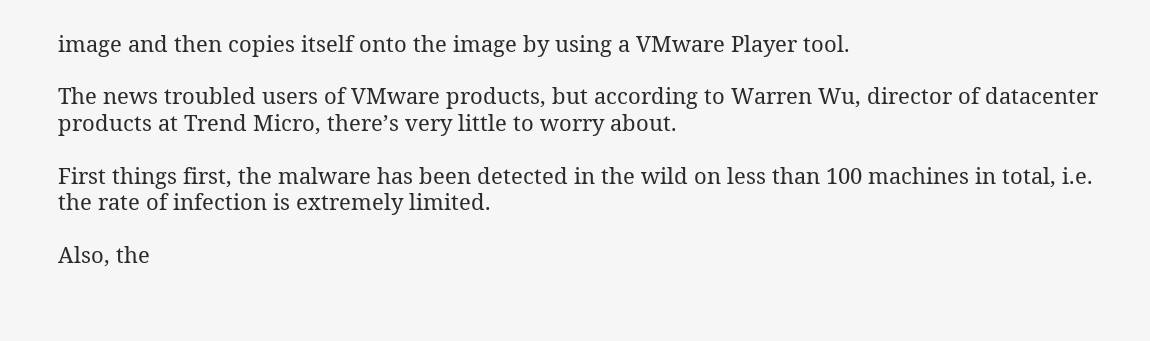image and then copies itself onto the image by using a VMware Player tool.

The news troubled users of VMware products, but according to Warren Wu, director of datacenter products at Trend Micro, there’s very little to worry about.

First things first, the malware has been detected in the wild on less than 100 machines in total, i.e. the rate of infection is extremely limited.

Also, the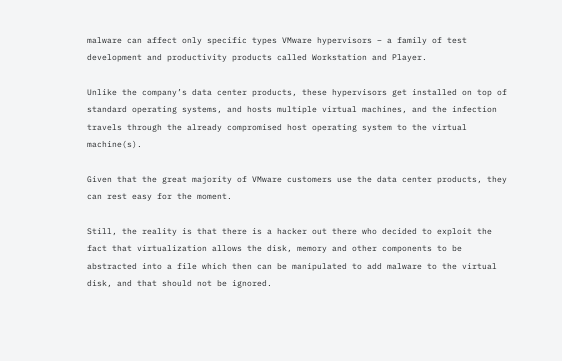malware can affect only specific types VMware hypervisors – a family of test development and productivity products called Workstation and Player.

Unlike the company’s data center products, these hypervisors get installed on top of standard operating systems, and hosts multiple virtual machines, and the infection travels through the already compromised host operating system to the virtual machine(s).

Given that the great majority of VMware customers use the data center products, they can rest easy for the moment.

Still, the reality is that there is a hacker out there who decided to exploit the fact that virtualization allows the disk, memory and other components to be abstracted into a file which then can be manipulated to add malware to the virtual disk, and that should not be ignored.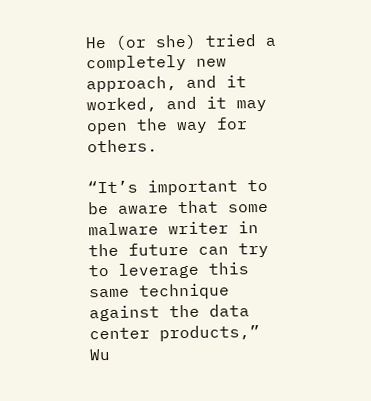He (or she) tried a completely new approach, and it worked, and it may open the way for others.

“It’s important to be aware that some malware writer in the future can try to leverage this same technique against the data center products,” Wu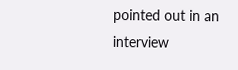pointed out in an interview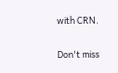with CRN.

Don't miss